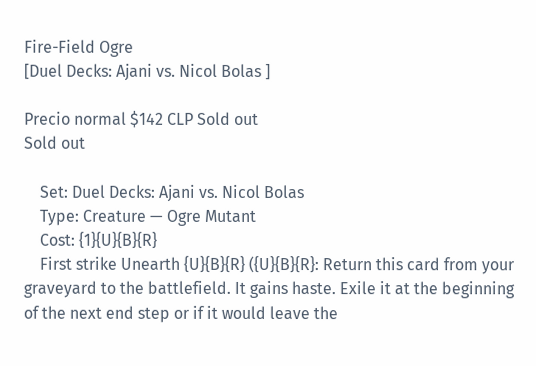Fire-Field Ogre
[Duel Decks: Ajani vs. Nicol Bolas ]

Precio normal $142 CLP Sold out
Sold out

    Set: Duel Decks: Ajani vs. Nicol Bolas
    Type: Creature — Ogre Mutant
    Cost: {1}{U}{B}{R}
    First strike Unearth {U}{B}{R} ({U}{B}{R}: Return this card from your graveyard to the battlefield. It gains haste. Exile it at the beginning of the next end step or if it would leave the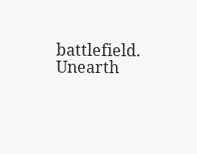battlefield. Unearth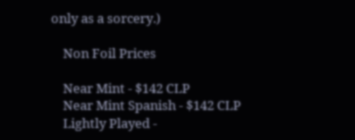only as a sorcery.)

    Non Foil Prices

    Near Mint - $142 CLP
    Near Mint Spanish - $142 CLP
    Lightly Played -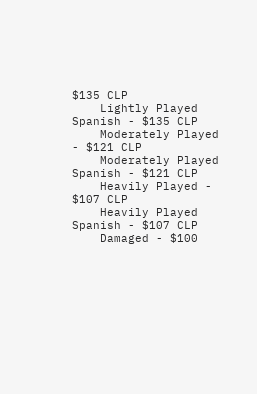$135 CLP
    Lightly Played Spanish - $135 CLP
    Moderately Played - $121 CLP
    Moderately Played Spanish - $121 CLP
    Heavily Played - $107 CLP
    Heavily Played Spanish - $107 CLP
    Damaged - $100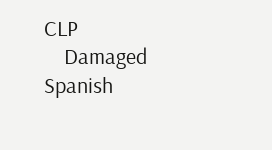CLP
    Damaged Spanish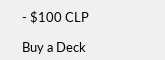- $100 CLP

Buy a Deck